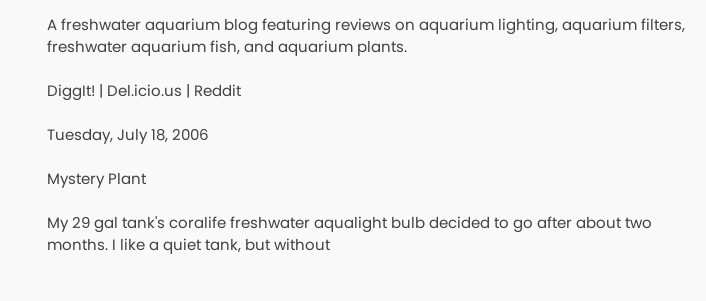A freshwater aquarium blog featuring reviews on aquarium lighting, aquarium filters, freshwater aquarium fish, and aquarium plants.

DiggIt! | Del.icio.us | Reddit

Tuesday, July 18, 2006

Mystery Plant

My 29 gal tank's coralife freshwater aqualight bulb decided to go after about two months. I like a quiet tank, but without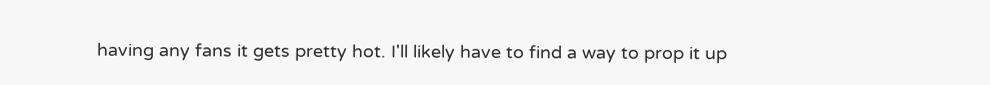having any fans it gets pretty hot. I'll likely have to find a way to prop it up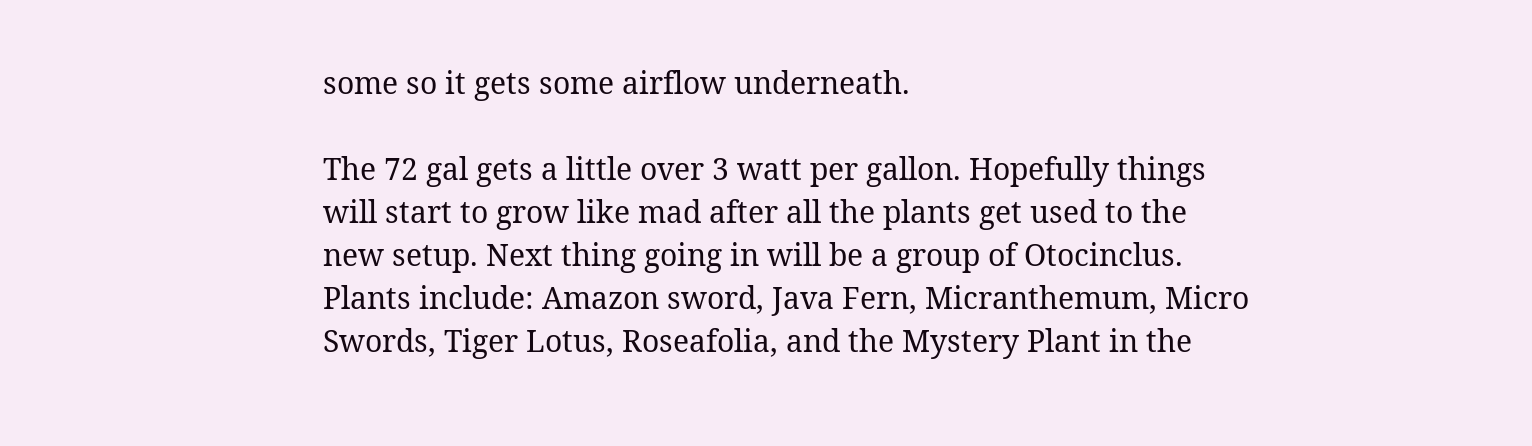some so it gets some airflow underneath.

The 72 gal gets a little over 3 watt per gallon. Hopefully things will start to grow like mad after all the plants get used to the new setup. Next thing going in will be a group of Otocinclus. Plants include: Amazon sword, Java Fern, Micranthemum, Micro Swords, Tiger Lotus, Roseafolia, and the Mystery Plant in the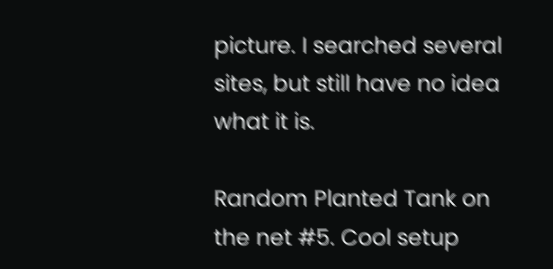picture. I searched several sites, but still have no idea what it is.

Random Planted Tank on the net #5. Cool setup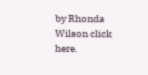by Rhonda Wilson click here.